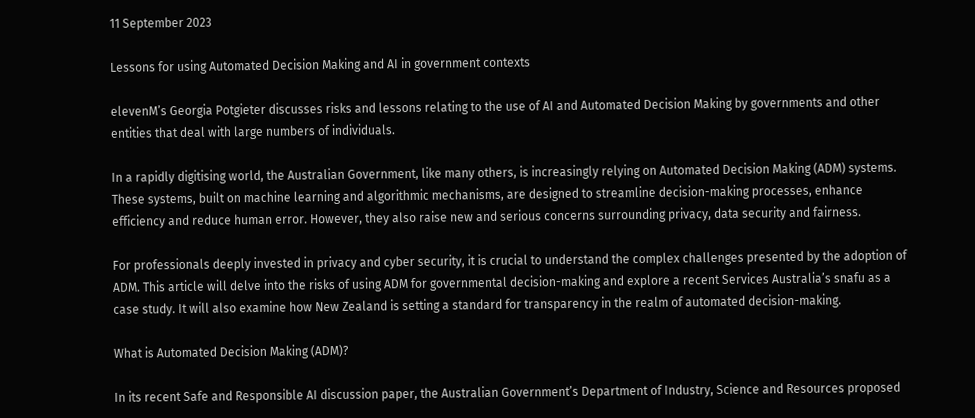11 September 2023

Lessons for using Automated Decision Making and AI in government contexts

elevenM’s Georgia Potgieter discusses risks and lessons relating to the use of AI and Automated Decision Making by governments and other entities that deal with large numbers of individuals.

In a rapidly digitising world, the Australian Government, like many others, is increasingly relying on Automated Decision Making (ADM) systems. These systems, built on machine learning and algorithmic mechanisms, are designed to streamline decision-making processes, enhance efficiency and reduce human error. However, they also raise new and serious concerns surrounding privacy, data security and fairness.

For professionals deeply invested in privacy and cyber security, it is crucial to understand the complex challenges presented by the adoption of ADM. This article will delve into the risks of using ADM for governmental decision-making and explore a recent Services Australia’s snafu as a case study. It will also examine how New Zealand is setting a standard for transparency in the realm of automated decision-making.

What is Automated Decision Making (ADM)?

In its recent Safe and Responsible AI discussion paper, the Australian Government’s Department of Industry, Science and Resources proposed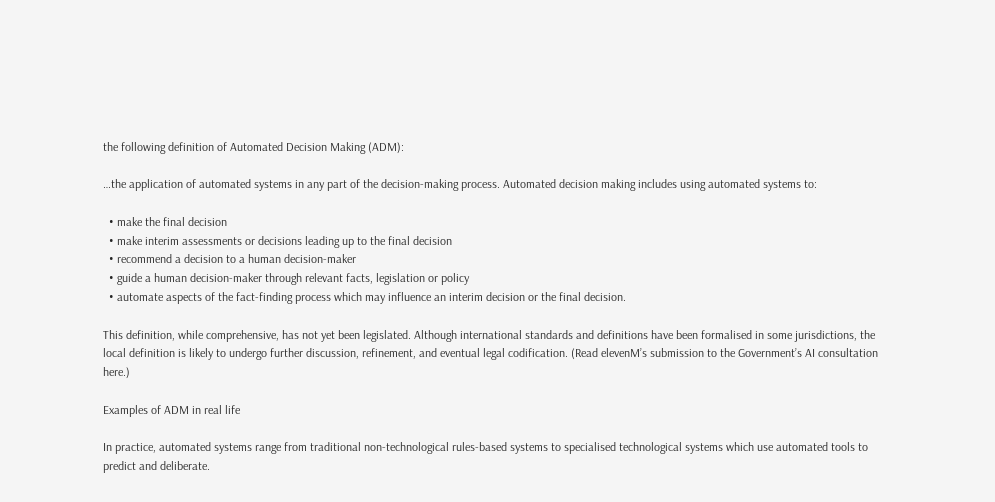the following definition of Automated Decision Making (ADM):

…the application of automated systems in any part of the decision-making process. Automated decision making includes using automated systems to:

  • make the final decision
  • make interim assessments or decisions leading up to the final decision
  • recommend a decision to a human decision-maker
  • guide a human decision-maker through relevant facts, legislation or policy
  • automate aspects of the fact-finding process which may influence an interim decision or the final decision.

This definition, while comprehensive, has not yet been legislated. Although international standards and definitions have been formalised in some jurisdictions, the local definition is likely to undergo further discussion, refinement, and eventual legal codification. (Read elevenM’s submission to the Government’s AI consultation here.)

Examples of ADM in real life

In practice, automated systems range from traditional non-technological rules-based systems to specialised technological systems which use automated tools to predict and deliberate.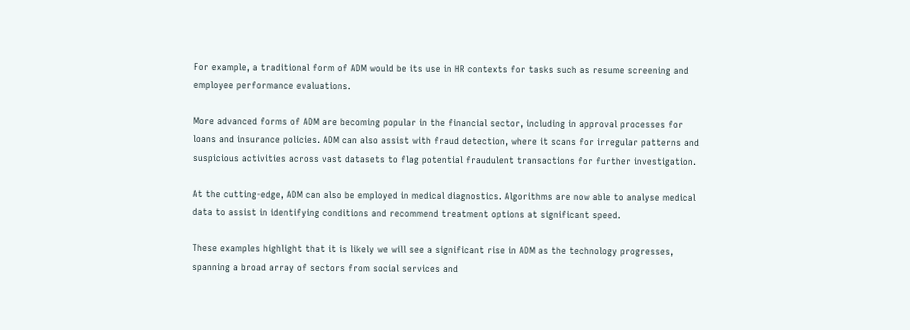For example, a traditional form of ADM would be its use in HR contexts for tasks such as resume screening and employee performance evaluations.

More advanced forms of ADM are becoming popular in the financial sector, including in approval processes for loans and insurance policies. ADM can also assist with fraud detection, where it scans for irregular patterns and suspicious activities across vast datasets to flag potential fraudulent transactions for further investigation.

At the cutting-edge, ADM can also be employed in medical diagnostics. Algorithms are now able to analyse medical data to assist in identifying conditions and recommend treatment options at significant speed.

These examples highlight that it is likely we will see a significant rise in ADM as the technology progresses, spanning a broad array of sectors from social services and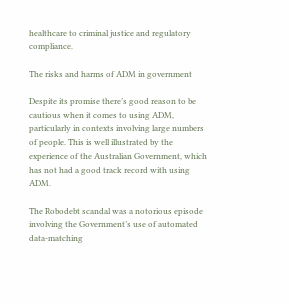healthcare to criminal justice and regulatory compliance.

The risks and harms of ADM in government

Despite its promise there’s good reason to be cautious when it comes to using ADM, particularly in contexts involving large numbers of people. This is well illustrated by the experience of the Australian Government, which has not had a good track record with using ADM.

The Robodebt scandal was a notorious episode involving the Government’s use of automated data-matching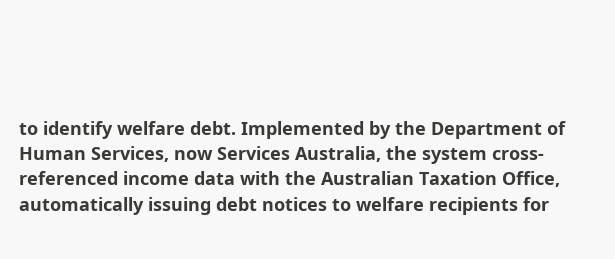to identify welfare debt. Implemented by the Department of Human Services, now Services Australia, the system cross-referenced income data with the Australian Taxation Office, automatically issuing debt notices to welfare recipients for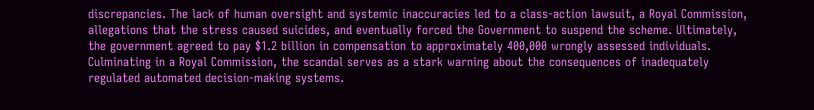discrepancies. The lack of human oversight and systemic inaccuracies led to a class-action lawsuit, a Royal Commission, allegations that the stress caused suicides, and eventually forced the Government to suspend the scheme. Ultimately, the government agreed to pay $1.2 billion in compensation to approximately 400,000 wrongly assessed individuals. Culminating in a Royal Commission, the scandal serves as a stark warning about the consequences of inadequately regulated automated decision-making systems.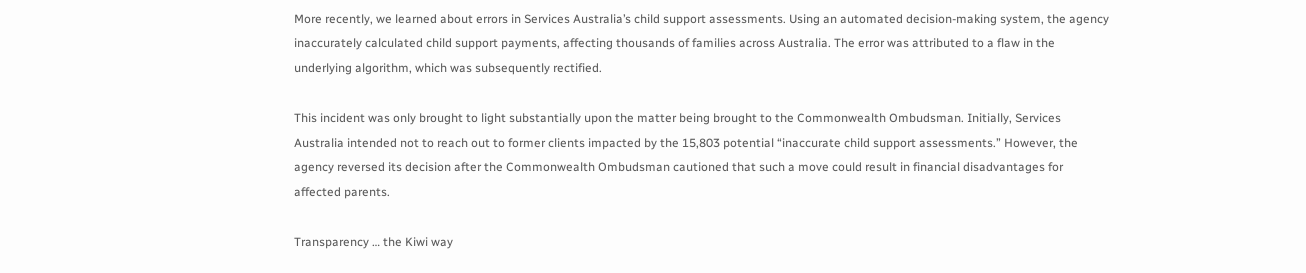More recently, we learned about errors in Services Australia’s child support assessments. Using an automated decision-making system, the agency inaccurately calculated child support payments, affecting thousands of families across Australia. The error was attributed to a flaw in the underlying algorithm, which was subsequently rectified.

This incident was only brought to light substantially upon the matter being brought to the Commonwealth Ombudsman. Initially, Services Australia intended not to reach out to former clients impacted by the 15,803 potential “inaccurate child support assessments.” However, the agency reversed its decision after the Commonwealth Ombudsman cautioned that such a move could result in financial disadvantages for affected parents.

Transparency … the Kiwi way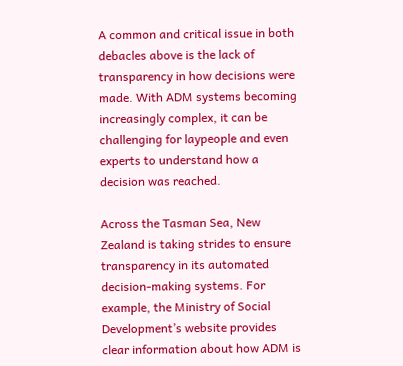A common and critical issue in both debacles above is the lack of transparency in how decisions were made. With ADM systems becoming increasingly complex, it can be challenging for laypeople and even experts to understand how a decision was reached.

Across the Tasman Sea, New Zealand is taking strides to ensure transparency in its automated decision-making systems. For example, the Ministry of Social Development’s website provides clear information about how ADM is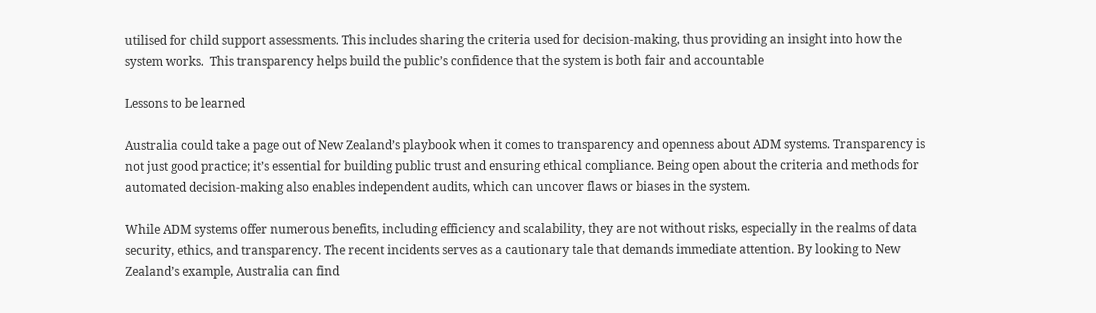utilised for child support assessments. This includes sharing the criteria used for decision-making, thus providing an insight into how the system works.  This transparency helps build the public’s confidence that the system is both fair and accountable

Lessons to be learned

Australia could take a page out of New Zealand’s playbook when it comes to transparency and openness about ADM systems. Transparency is not just good practice; it’s essential for building public trust and ensuring ethical compliance. Being open about the criteria and methods for automated decision-making also enables independent audits, which can uncover flaws or biases in the system.

While ADM systems offer numerous benefits, including efficiency and scalability, they are not without risks, especially in the realms of data security, ethics, and transparency. The recent incidents serves as a cautionary tale that demands immediate attention. By looking to New Zealand’s example, Australia can find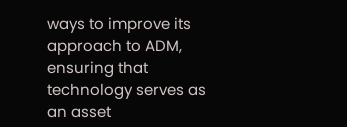ways to improve its approach to ADM, ensuring that technology serves as an asset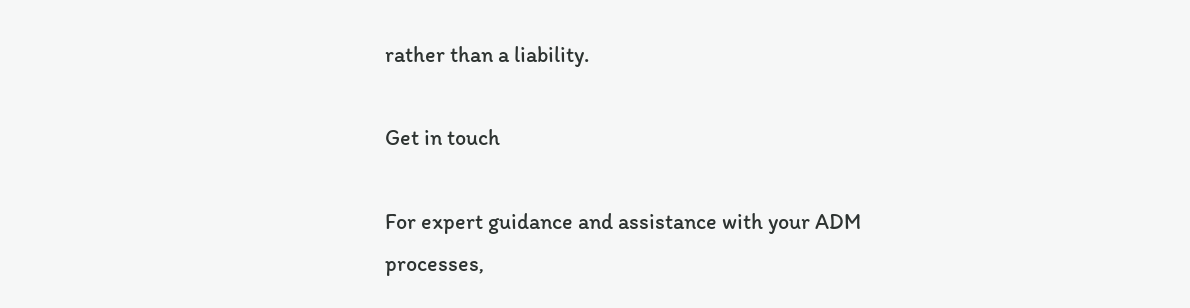rather than a liability.

Get in touch

For expert guidance and assistance with your ADM processes,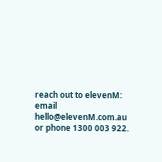reach out to elevenM: email hello@elevenM.com.au or phone 1300 003 922.